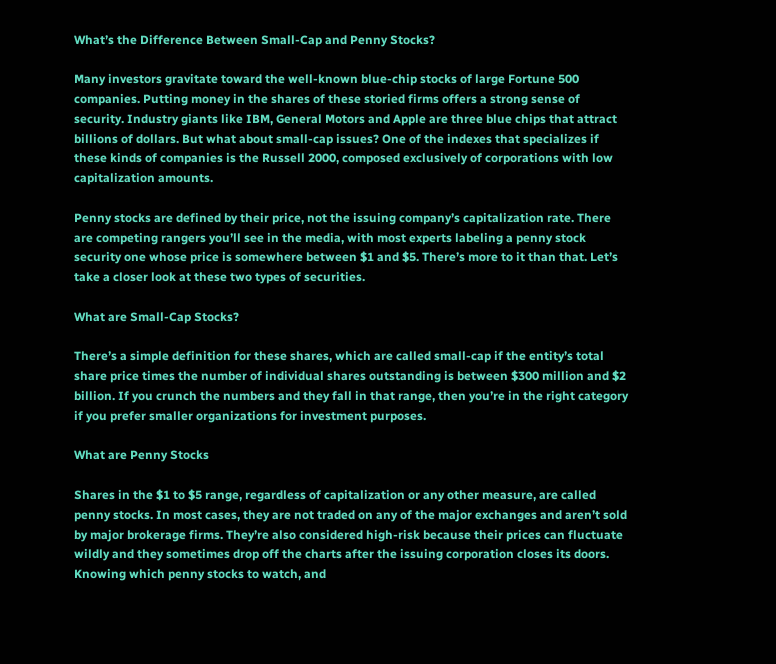What’s the Difference Between Small-Cap and Penny Stocks?

Many investors gravitate toward the well-known blue-chip stocks of large Fortune 500 companies. Putting money in the shares of these storied firms offers a strong sense of security. Industry giants like IBM, General Motors and Apple are three blue chips that attract billions of dollars. But what about small-cap issues? One of the indexes that specializes if these kinds of companies is the Russell 2000, composed exclusively of corporations with low capitalization amounts.

Penny stocks are defined by their price, not the issuing company’s capitalization rate. There are competing rangers you’ll see in the media, with most experts labeling a penny stock security one whose price is somewhere between $1 and $5. There’s more to it than that. Let’s take a closer look at these two types of securities.

What are Small-Cap Stocks?

There’s a simple definition for these shares, which are called small-cap if the entity’s total share price times the number of individual shares outstanding is between $300 million and $2 billion. If you crunch the numbers and they fall in that range, then you’re in the right category if you prefer smaller organizations for investment purposes.

What are Penny Stocks

Shares in the $1 to $5 range, regardless of capitalization or any other measure, are called penny stocks. In most cases, they are not traded on any of the major exchanges and aren’t sold by major brokerage firms. They’re also considered high-risk because their prices can fluctuate wildly and they sometimes drop off the charts after the issuing corporation closes its doors. Knowing which penny stocks to watch, and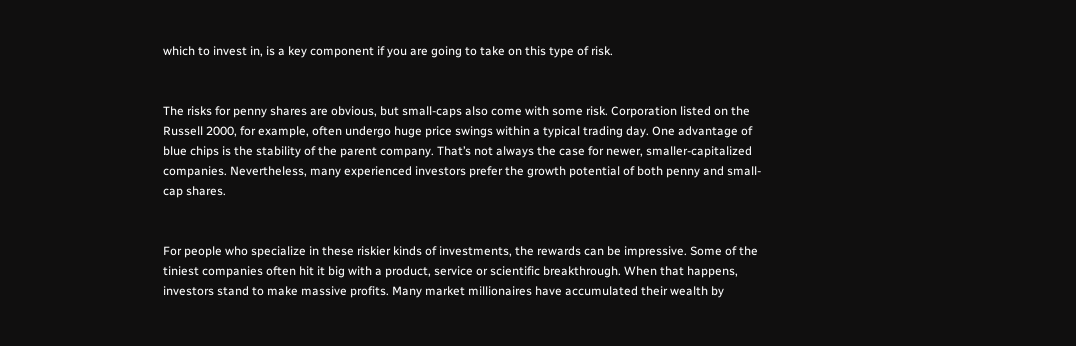which to invest in, is a key component if you are going to take on this type of risk.


The risks for penny shares are obvious, but small-caps also come with some risk. Corporation listed on the Russell 2000, for example, often undergo huge price swings within a typical trading day. One advantage of blue chips is the stability of the parent company. That’s not always the case for newer, smaller-capitalized companies. Nevertheless, many experienced investors prefer the growth potential of both penny and small-cap shares.


For people who specialize in these riskier kinds of investments, the rewards can be impressive. Some of the tiniest companies often hit it big with a product, service or scientific breakthrough. When that happens, investors stand to make massive profits. Many market millionaires have accumulated their wealth by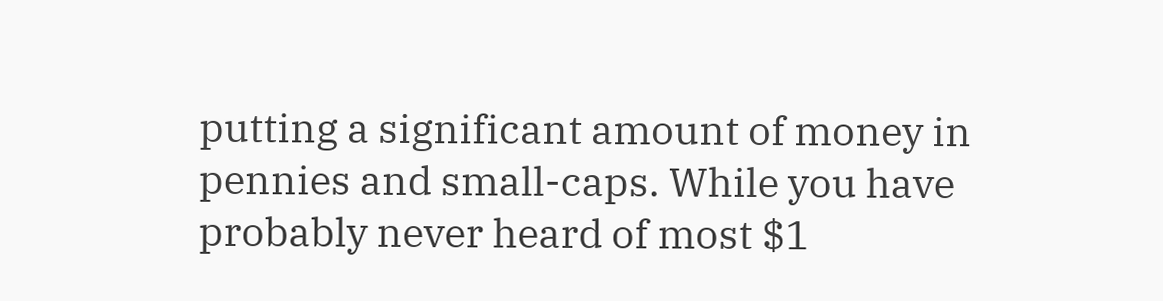putting a significant amount of money in pennies and small-caps. While you have probably never heard of most $1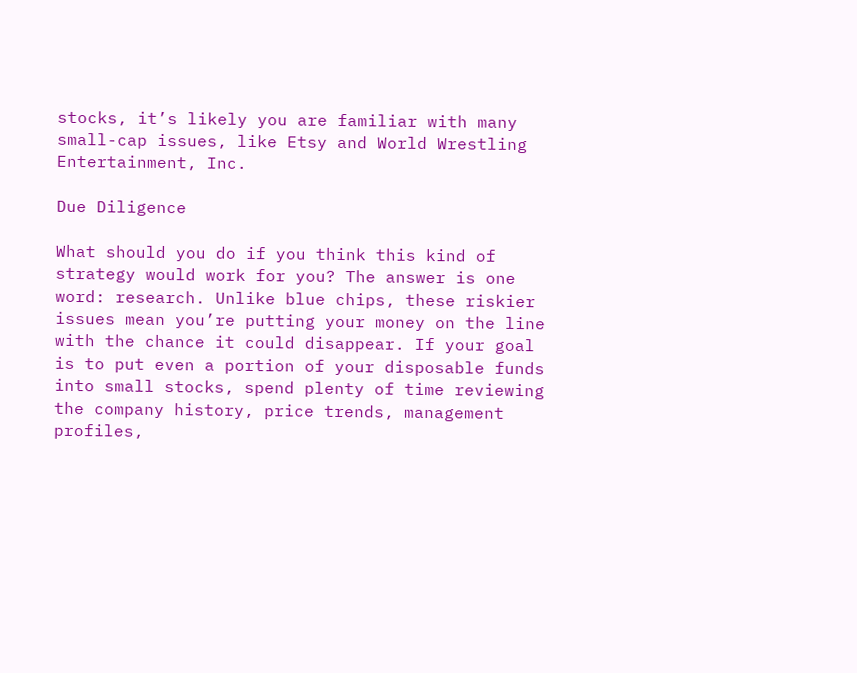stocks, it’s likely you are familiar with many small-cap issues, like Etsy and World Wrestling Entertainment, Inc.

Due Diligence

What should you do if you think this kind of strategy would work for you? The answer is one word: research. Unlike blue chips, these riskier issues mean you’re putting your money on the line with the chance it could disappear. If your goal is to put even a portion of your disposable funds into small stocks, spend plenty of time reviewing the company history, price trends, management profiles,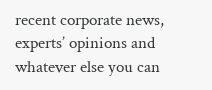recent corporate news, experts’ opinions and whatever else you can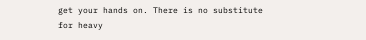get your hands on. There is no substitute for heavy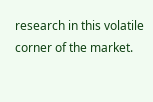research in this volatile corner of the market.